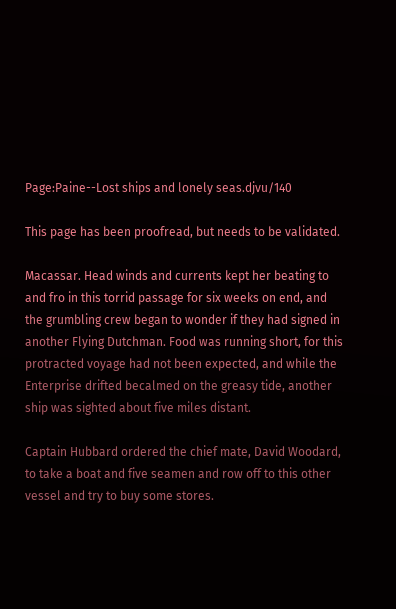Page:Paine--Lost ships and lonely seas.djvu/140

This page has been proofread, but needs to be validated.

Macassar. Head winds and currents kept her beating to and fro in this torrid passage for six weeks on end, and the grumbling crew began to wonder if they had signed in another Flying Dutchman. Food was running short, for this protracted voyage had not been expected, and while the Enterprise drifted becalmed on the greasy tide, another ship was sighted about five miles distant.

Captain Hubbard ordered the chief mate, David Woodard, to take a boat and five seamen and row off to this other vessel and try to buy some stores.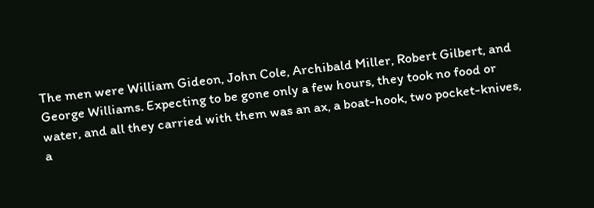The men were William Gideon, John Cole, Archibald Miller, Robert Gilbert, and George Williams. Expecting to be gone only a few hours, they took no food or water, and all they carried with them was an ax, a boat-hook, two pocket-knives, a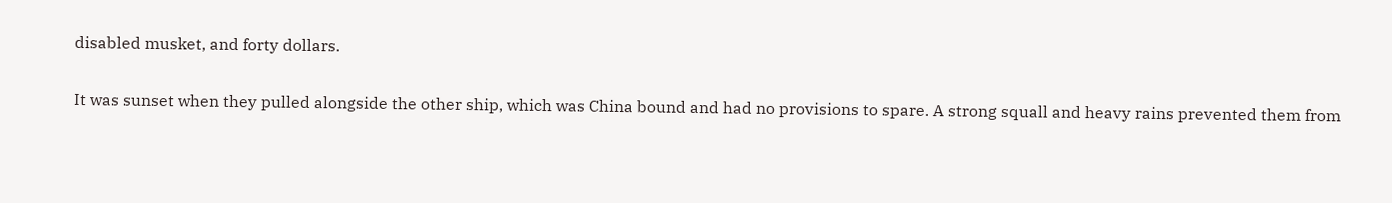disabled musket, and forty dollars.

It was sunset when they pulled alongside the other ship, which was China bound and had no provisions to spare. A strong squall and heavy rains prevented them from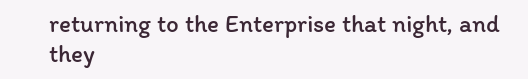returning to the Enterprise that night, and they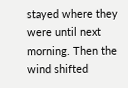stayed where they were until next morning. Then the wind shifted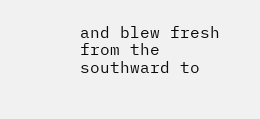and blew fresh from the southward to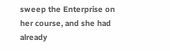sweep the Enterprise on her course, and she had already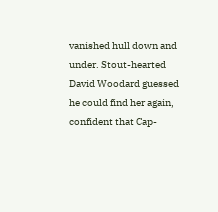vanished hull down and under. Stout-hearted David Woodard guessed he could find her again, confident that Cap-